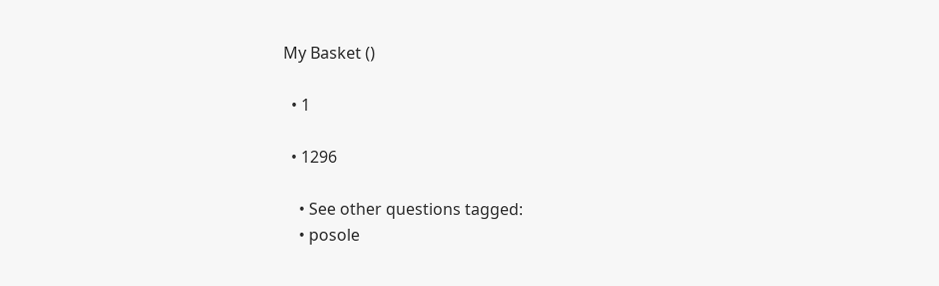My Basket ()

  • 1

  • 1296

    • See other questions tagged:
    • posole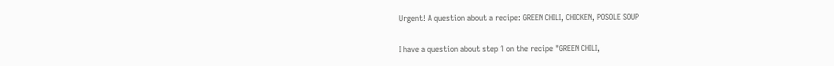Urgent! A question about a recipe: GREEN CHILI, CHICKEN, POSOLE SOUP

I have a question about step 1 on the recipe "GREEN CHILI,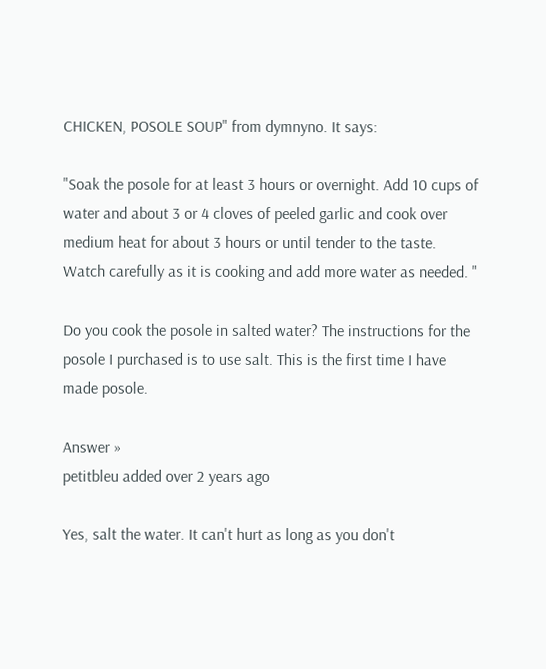CHICKEN, POSOLE SOUP" from dymnyno. It says:

"Soak the posole for at least 3 hours or overnight. Add 10 cups of water and about 3 or 4 cloves of peeled garlic and cook over medium heat for about 3 hours or until tender to the taste. Watch carefully as it is cooking and add more water as needed. "

Do you cook the posole in salted water? The instructions for the posole I purchased is to use salt. This is the first time I have made posole.

Answer »
petitbleu added over 2 years ago

Yes, salt the water. It can't hurt as long as you don't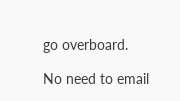go overboard.

No need to email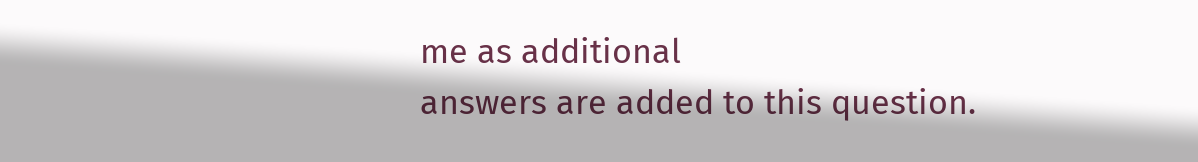me as additional
answers are added to this question.